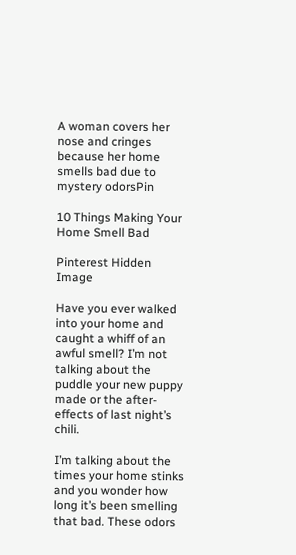A woman covers her nose and cringes because her home smells bad due to mystery odorsPin

10 Things Making Your Home Smell Bad

Pinterest Hidden Image

Have you ever walked into your home and caught a whiff of an awful smell? I’m not talking about the puddle your new puppy made or the after-effects of last night’s chili.

I’m talking about the times your home stinks and you wonder how long it’s been smelling that bad. These odors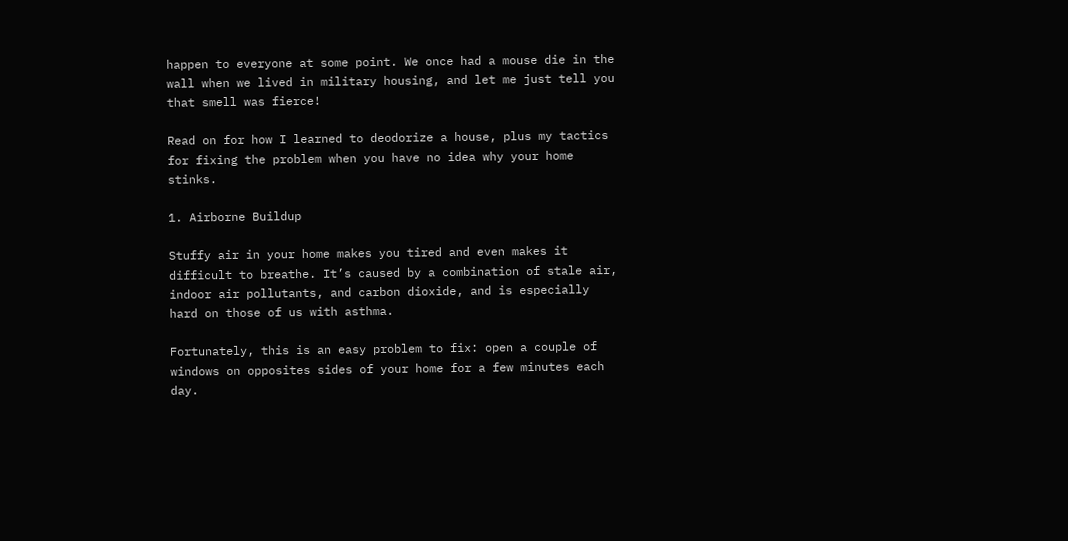happen to everyone at some point. We once had a mouse die in the wall when we lived in military housing, and let me just tell you that smell was fierce!

Read on for how I learned to deodorize a house, plus my tactics for fixing the problem when you have no idea why your home stinks.

1. Airborne Buildup

Stuffy air in your home makes you tired and even makes it difficult to breathe. It’s caused by a combination of stale air, indoor air pollutants, and carbon dioxide, and is especially hard on those of us with asthma.

Fortunately, this is an easy problem to fix: open a couple of windows on opposites sides of your home for a few minutes each day.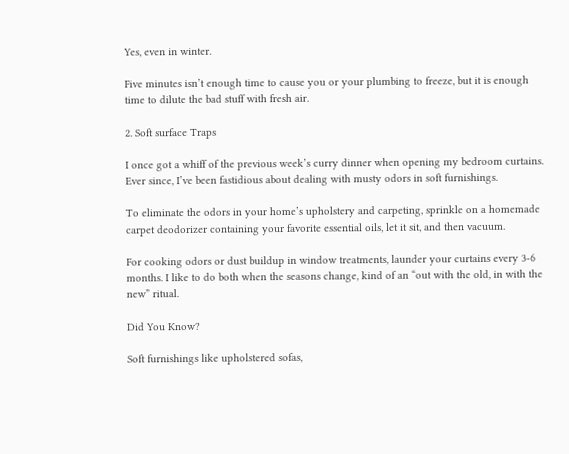Yes, even in winter.

Five minutes isn’t enough time to cause you or your plumbing to freeze, but it is enough time to dilute the bad stuff with fresh air.

2. Soft surface Traps

I once got a whiff of the previous week’s curry dinner when opening my bedroom curtains. Ever since, I’ve been fastidious about dealing with musty odors in soft furnishings.

To eliminate the odors in your home’s upholstery and carpeting, sprinkle on a homemade carpet deodorizer containing your favorite essential oils, let it sit, and then vacuum.

For cooking odors or dust buildup in window treatments, launder your curtains every 3-6 months. I like to do both when the seasons change, kind of an “out with the old, in with the new” ritual.

Did You Know?

Soft furnishings like upholstered sofas,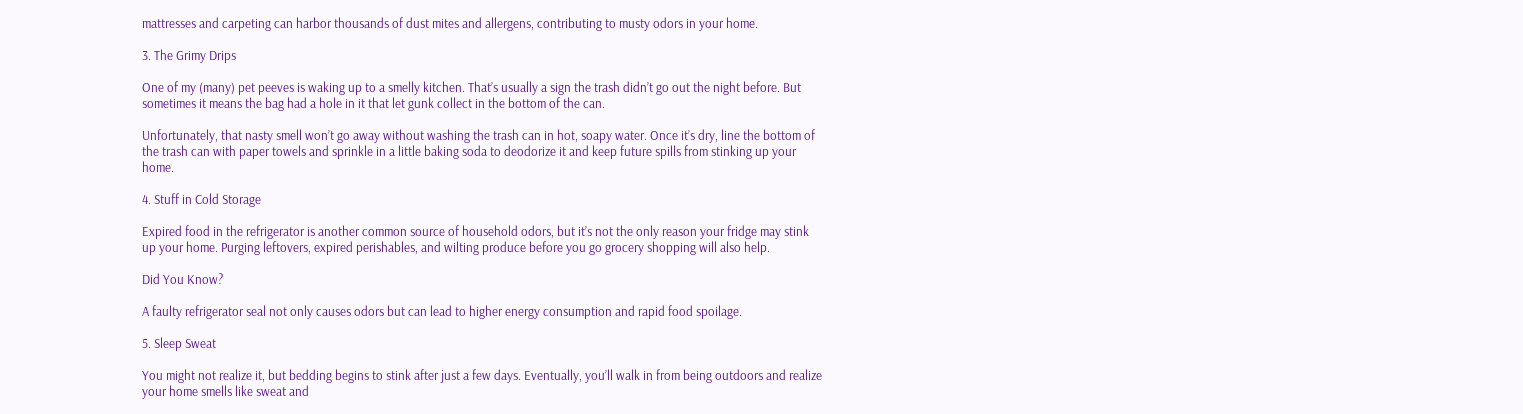mattresses and carpeting can harbor thousands of dust mites and allergens, contributing to musty odors in your home.

3. The Grimy Drips

One of my (many) pet peeves is waking up to a smelly kitchen. That’s usually a sign the trash didn’t go out the night before. But sometimes it means the bag had a hole in it that let gunk collect in the bottom of the can.

Unfortunately, that nasty smell won’t go away without washing the trash can in hot, soapy water. Once it’s dry, line the bottom of the trash can with paper towels and sprinkle in a little baking soda to deodorize it and keep future spills from stinking up your home.

4. Stuff in Cold Storage

Expired food in the refrigerator is another common source of household odors, but it’s not the only reason your fridge may stink up your home. Purging leftovers, expired perishables, and wilting produce before you go grocery shopping will also help.

Did You Know?

A faulty refrigerator seal not only causes odors but can lead to higher energy consumption and rapid food spoilage.

5. Sleep Sweat

You might not realize it, but bedding begins to stink after just a few days. Eventually, you’ll walk in from being outdoors and realize your home smells like sweat and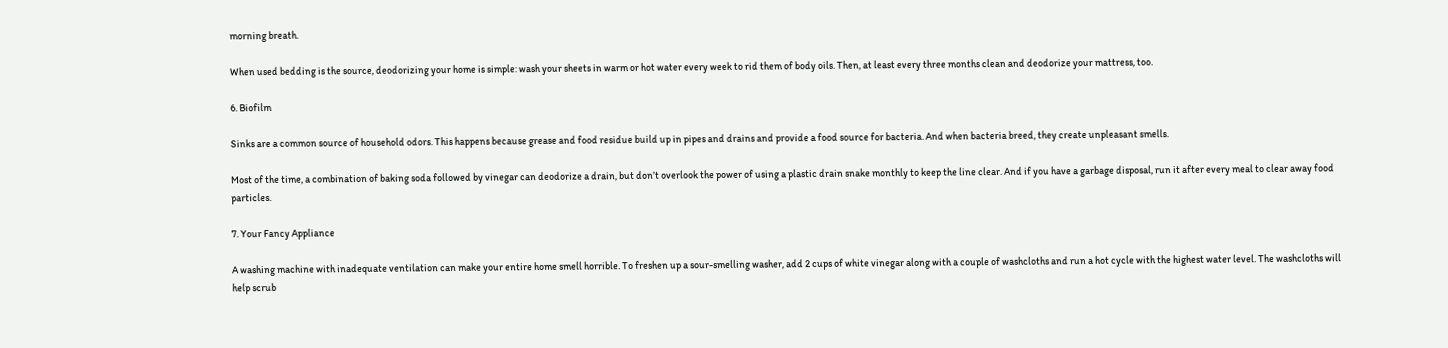morning breath.

When used bedding is the source, deodorizing your home is simple: wash your sheets in warm or hot water every week to rid them of body oils. Then, at least every three months clean and deodorize your mattress, too.

6. Biofilm

Sinks are a common source of household odors. This happens because grease and food residue build up in pipes and drains and provide a food source for bacteria. And when bacteria breed, they create unpleasant smells.

Most of the time, a combination of baking soda followed by vinegar can deodorize a drain, but don’t overlook the power of using a plastic drain snake monthly to keep the line clear. And if you have a garbage disposal, run it after every meal to clear away food particles.

7. Your Fancy Appliance

A washing machine with inadequate ventilation can make your entire home smell horrible. To freshen up a sour-smelling washer, add 2 cups of white vinegar along with a couple of washcloths and run a hot cycle with the highest water level. The washcloths will help scrub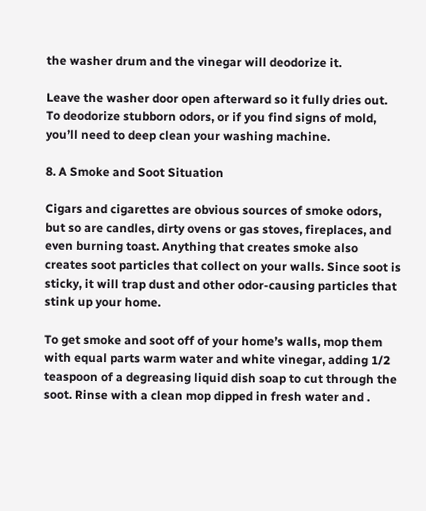the washer drum and the vinegar will deodorize it.

Leave the washer door open afterward so it fully dries out. To deodorize stubborn odors, or if you find signs of mold, you’ll need to deep clean your washing machine.

8. A Smoke and Soot Situation

Cigars and cigarettes are obvious sources of smoke odors, but so are candles, dirty ovens or gas stoves, fireplaces, and even burning toast. Anything that creates smoke also creates soot particles that collect on your walls. Since soot is sticky, it will trap dust and other odor-causing particles that stink up your home.

To get smoke and soot off of your home’s walls, mop them with equal parts warm water and white vinegar, adding 1/2 teaspoon of a degreasing liquid dish soap to cut through the soot. Rinse with a clean mop dipped in fresh water and .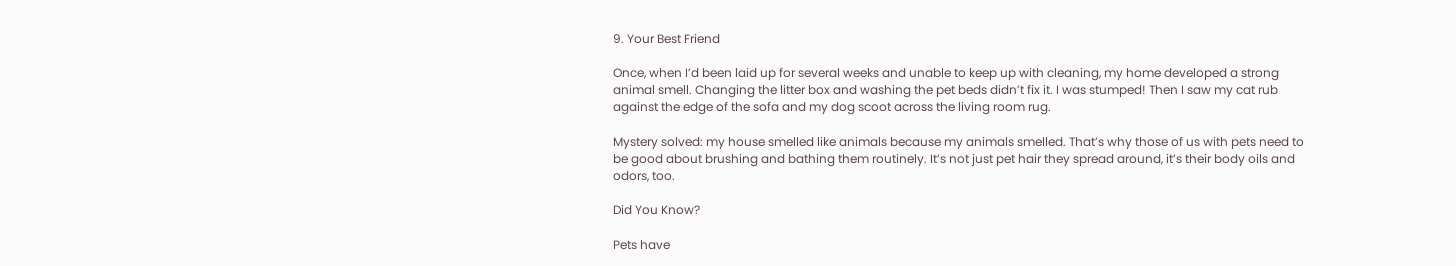9. Your Best Friend

Once, when I’d been laid up for several weeks and unable to keep up with cleaning, my home developed a strong animal smell. Changing the litter box and washing the pet beds didn’t fix it. I was stumped! Then I saw my cat rub against the edge of the sofa and my dog scoot across the living room rug.

Mystery solved: my house smelled like animals because my animals smelled. That’s why those of us with pets need to be good about brushing and bathing them routinely. It’s not just pet hair they spread around, it’s their body oils and odors, too.

Did You Know?

Pets have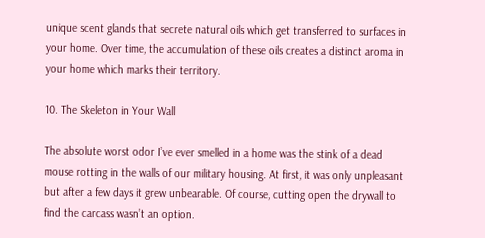unique scent glands that secrete natural oils which get transferred to surfaces in your home. Over time, the accumulation of these oils creates a distinct aroma in your home which marks their territory.

10. The Skeleton in Your Wall

The absolute worst odor I’ve ever smelled in a home was the stink of a dead mouse rotting in the walls of our military housing. At first, it was only unpleasant but after a few days it grew unbearable. Of course, cutting open the drywall to find the carcass wasn’t an option.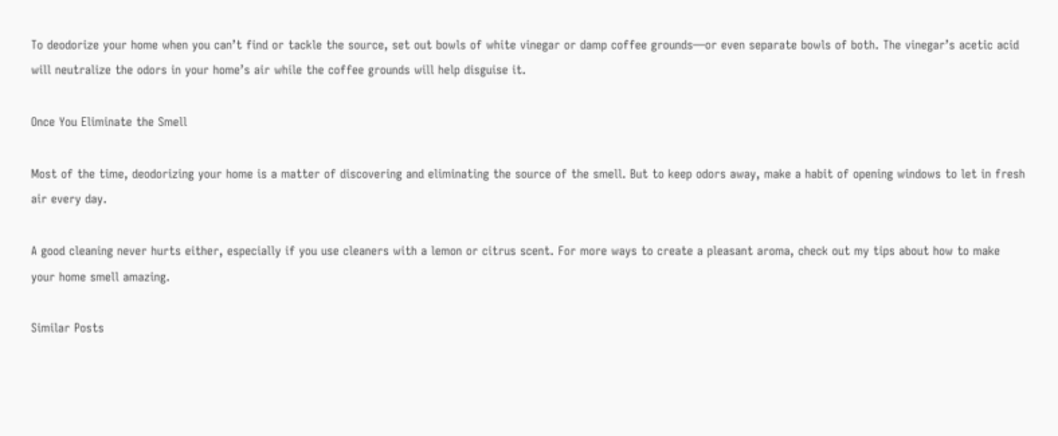To deodorize your home when you can’t find or tackle the source, set out bowls of white vinegar or damp coffee grounds—or even separate bowls of both. The vinegar’s acetic acid will neutralize the odors in your home’s air while the coffee grounds will help disguise it.

Once You Eliminate the Smell

Most of the time, deodorizing your home is a matter of discovering and eliminating the source of the smell. But to keep odors away, make a habit of opening windows to let in fresh air every day.

A good cleaning never hurts either, especially if you use cleaners with a lemon or citrus scent. For more ways to create a pleasant aroma, check out my tips about how to make your home smell amazing.

Similar Posts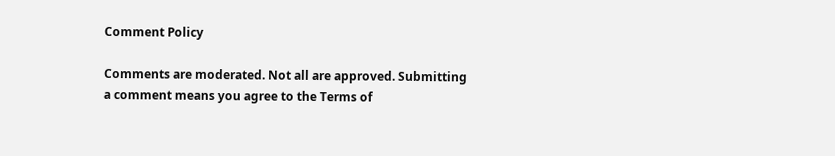Comment Policy

Comments are moderated. Not all are approved. Submitting a comment means you agree to the Terms of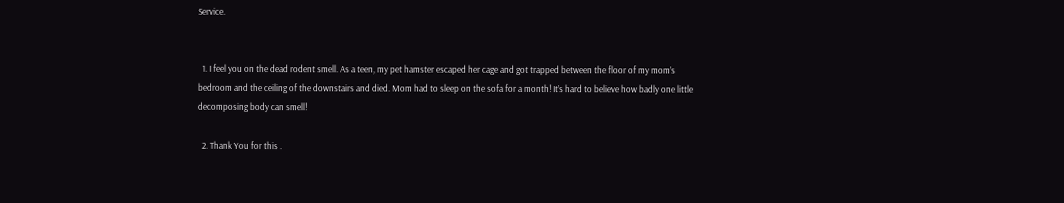Service.


  1. I feel you on the dead rodent smell. As a teen, my pet hamster escaped her cage and got trapped between the floor of my mom’s bedroom and the ceiling of the downstairs and died. Mom had to sleep on the sofa for a month! It’s hard to believe how badly one little decomposing body can smell!

  2. Thank You for this .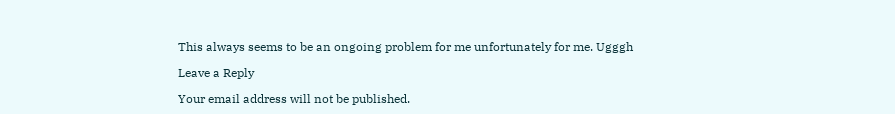This always seems to be an ongoing problem for me unfortunately for me. Ugggh

Leave a Reply

Your email address will not be published.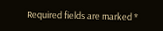Required fields are marked *